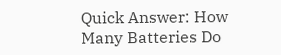Quick Answer: How Many Batteries Do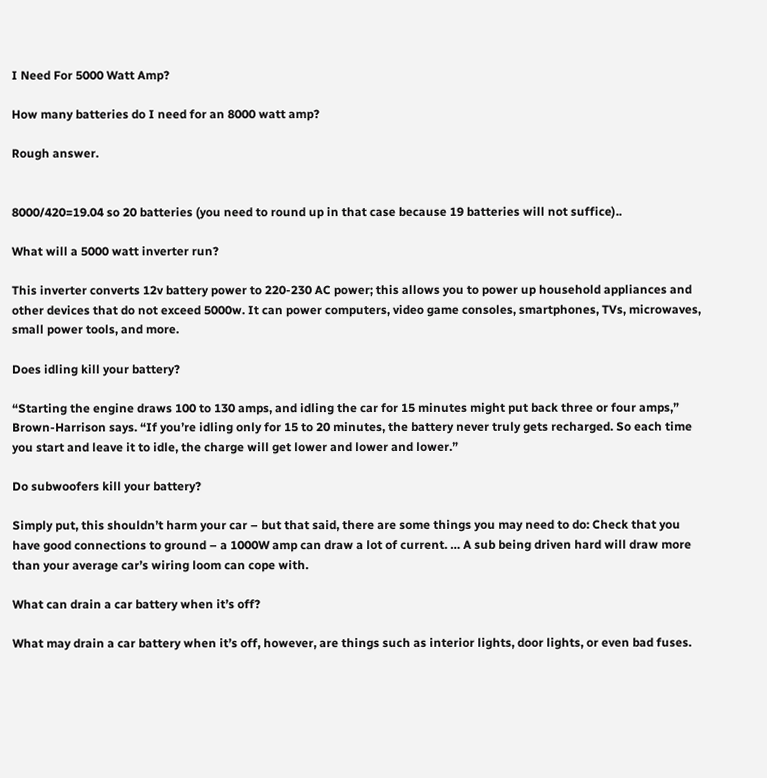I Need For 5000 Watt Amp?

How many batteries do I need for an 8000 watt amp?

Rough answer.


8000/420=19.04 so 20 batteries (you need to round up in that case because 19 batteries will not suffice)..

What will a 5000 watt inverter run?

This inverter converts 12v battery power to 220-230 AC power; this allows you to power up household appliances and other devices that do not exceed 5000w. It can power computers, video game consoles, smartphones, TVs, microwaves, small power tools, and more.

Does idling kill your battery?

“Starting the engine draws 100 to 130 amps, and idling the car for 15 minutes might put back three or four amps,” Brown-Harrison says. “If you’re idling only for 15 to 20 minutes, the battery never truly gets recharged. So each time you start and leave it to idle, the charge will get lower and lower and lower.”

Do subwoofers kill your battery?

Simply put, this shouldn’t harm your car – but that said, there are some things you may need to do: Check that you have good connections to ground – a 1000W amp can draw a lot of current. … A sub being driven hard will draw more than your average car’s wiring loom can cope with.

What can drain a car battery when it’s off?

What may drain a car battery when it’s off, however, are things such as interior lights, door lights, or even bad fuses.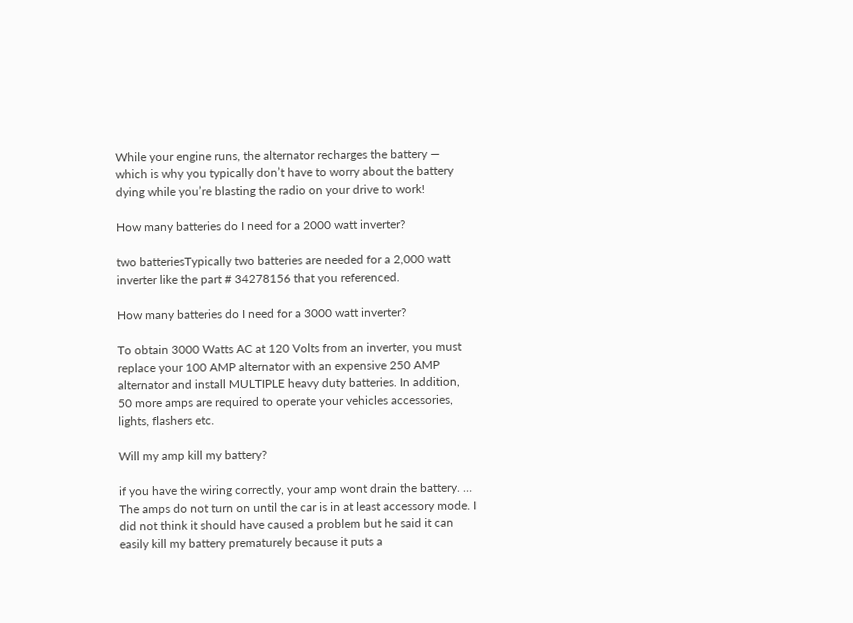While your engine runs, the alternator recharges the battery — which is why you typically don’t have to worry about the battery dying while you’re blasting the radio on your drive to work!

How many batteries do I need for a 2000 watt inverter?

two batteriesTypically two batteries are needed for a 2,000 watt inverter like the part # 34278156 that you referenced.

How many batteries do I need for a 3000 watt inverter?

To obtain 3000 Watts AC at 120 Volts from an inverter, you must replace your 100 AMP alternator with an expensive 250 AMP alternator and install MULTIPLE heavy duty batteries. In addition, 50 more amps are required to operate your vehicles accessories, lights, flashers etc.

Will my amp kill my battery?

if you have the wiring correctly, your amp wont drain the battery. … The amps do not turn on until the car is in at least accessory mode. I did not think it should have caused a problem but he said it can easily kill my battery prematurely because it puts a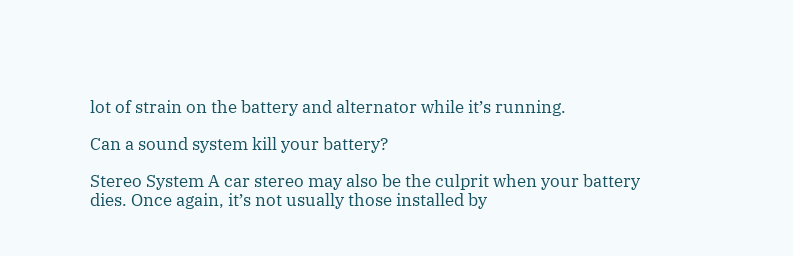lot of strain on the battery and alternator while it’s running.

Can a sound system kill your battery?

Stereo System A car stereo may also be the culprit when your battery dies. Once again, it’s not usually those installed by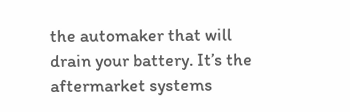the automaker that will drain your battery. It’s the aftermarket systems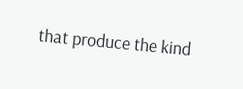that produce the kind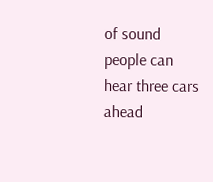of sound people can hear three cars ahead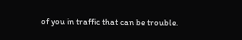of you in traffic that can be trouble.